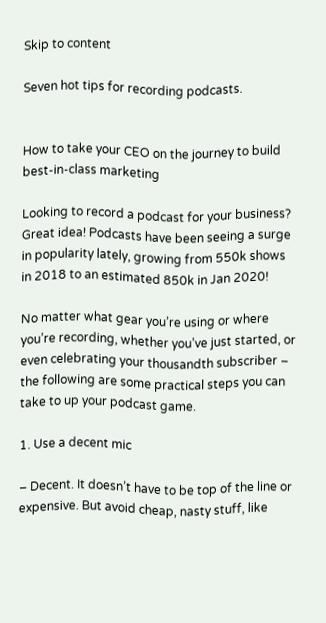Skip to content

Seven hot tips for recording podcasts.


How to take your CEO on the journey to build best-in-class marketing

Looking to record a podcast for your business? Great idea! Podcasts have been seeing a surge in popularity lately, growing from 550k shows in 2018 to an estimated 850k in Jan 2020!

No matter what gear you’re using or where you’re recording, whether you’ve just started, or even celebrating your thousandth subscriber – the following are some practical steps you can take to up your podcast game.

1. Use a decent mic

– Decent. It doesn’t have to be top of the line or expensive. But avoid cheap, nasty stuff, like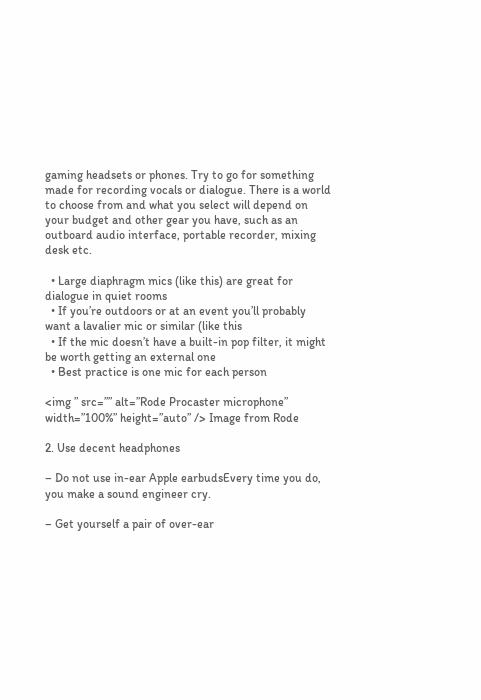gaming headsets or phones. Try to go for something made for recording vocals or dialogue. There is a world to choose from and what you select will depend on your budget and other gear you have, such as an outboard audio interface, portable recorder, mixing desk etc.

  • Large diaphragm mics (like this) are great for dialogue in quiet rooms
  • If you’re outdoors or at an event you’ll probably want a lavalier mic or similar (like this
  • If the mic doesn’t have a built-in pop filter, it might be worth getting an external one
  • Best practice is one mic for each person

<img ” src=”” alt=”Rode Procaster microphone” width=”100%” height=”auto” /> Image from Rode

2. Use decent headphones

– Do not use in-ear Apple earbudsEvery time you do, you make a sound engineer cry.

– Get yourself a pair of over-ear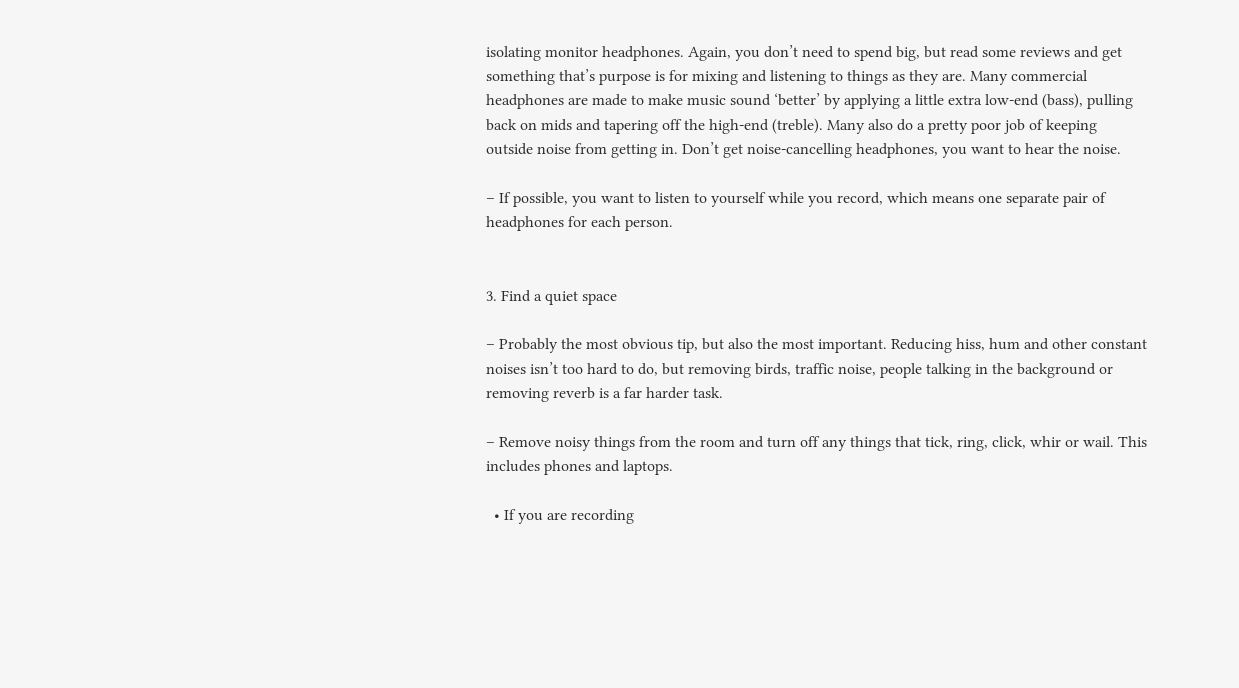isolating monitor headphones. Again, you don’t need to spend big, but read some reviews and get something that’s purpose is for mixing and listening to things as they are. Many commercial headphones are made to make music sound ‘better’ by applying a little extra low-end (bass), pulling back on mids and tapering off the high-end (treble). Many also do a pretty poor job of keeping outside noise from getting in. Don’t get noise-cancelling headphones, you want to hear the noise.

– If possible, you want to listen to yourself while you record, which means one separate pair of headphones for each person.


3. Find a quiet space

– Probably the most obvious tip, but also the most important. Reducing hiss, hum and other constant noises isn’t too hard to do, but removing birds, traffic noise, people talking in the background or removing reverb is a far harder task.

– Remove noisy things from the room and turn off any things that tick, ring, click, whir or wail. This includes phones and laptops.

  • If you are recording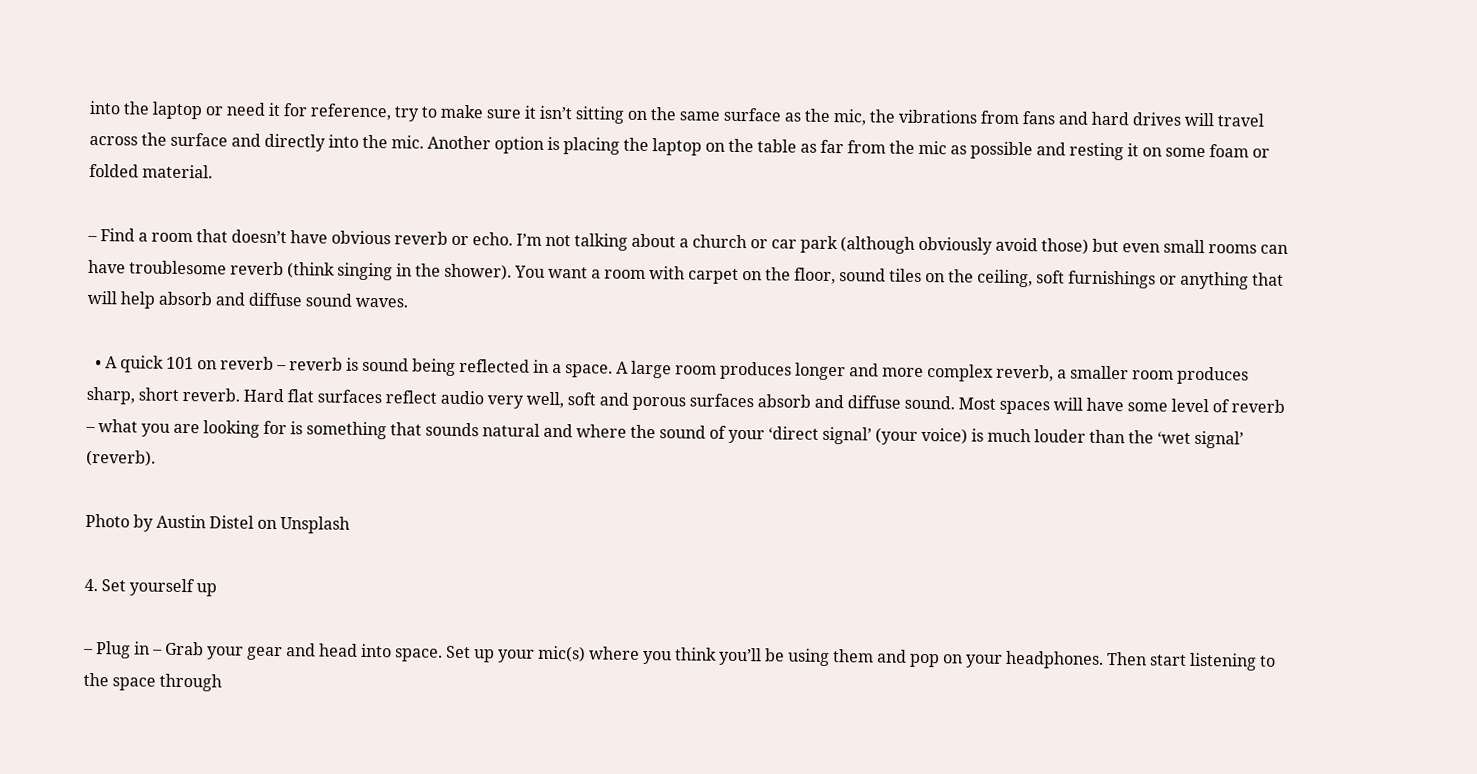into the laptop or need it for reference, try to make sure it isn’t sitting on the same surface as the mic, the vibrations from fans and hard drives will travel across the surface and directly into the mic. Another option is placing the laptop on the table as far from the mic as possible and resting it on some foam or folded material.

– Find a room that doesn’t have obvious reverb or echo. I’m not talking about a church or car park (although obviously avoid those) but even small rooms can have troublesome reverb (think singing in the shower). You want a room with carpet on the floor, sound tiles on the ceiling, soft furnishings or anything that will help absorb and diffuse sound waves.

  • A quick 101 on reverb – reverb is sound being reflected in a space. A large room produces longer and more complex reverb, a smaller room produces sharp, short reverb. Hard flat surfaces reflect audio very well, soft and porous surfaces absorb and diffuse sound. Most spaces will have some level of reverb – what you are looking for is something that sounds natural and where the sound of your ‘direct signal’ (your voice) is much louder than the ‘wet signal’ (reverb).

Photo by Austin Distel on Unsplash

4. Set yourself up

– Plug in – Grab your gear and head into space. Set up your mic(s) where you think you’ll be using them and pop on your headphones. Then start listening to the space through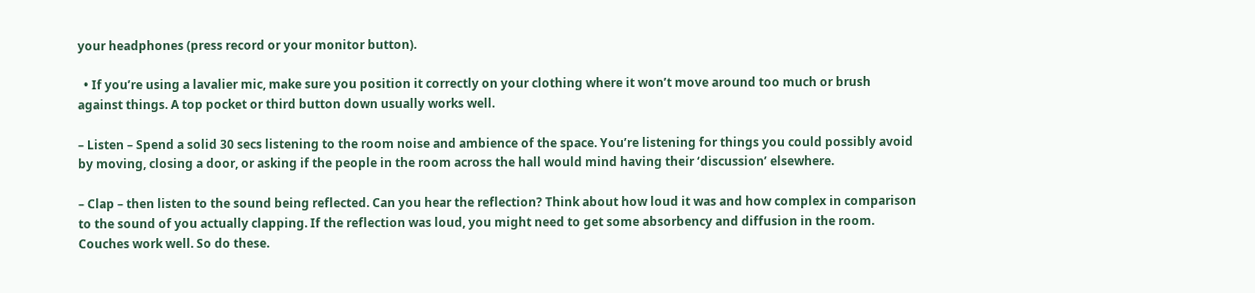your headphones (press record or your monitor button).

  • If you’re using a lavalier mic, make sure you position it correctly on your clothing where it won’t move around too much or brush against things. A top pocket or third button down usually works well.

– Listen – Spend a solid 30 secs listening to the room noise and ambience of the space. You’re listening for things you could possibly avoid by moving, closing a door, or asking if the people in the room across the hall would mind having their ‘discussion’ elsewhere.

– Clap – then listen to the sound being reflected. Can you hear the reflection? Think about how loud it was and how complex in comparison to the sound of you actually clapping. If the reflection was loud, you might need to get some absorbency and diffusion in the room. Couches work well. So do these.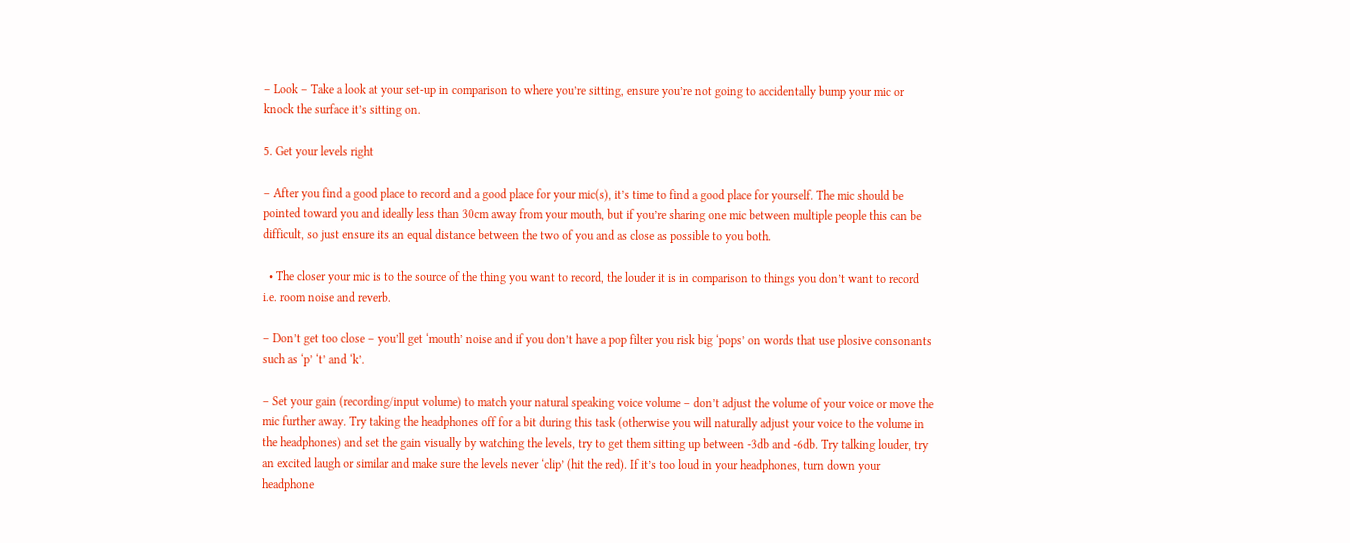– Look – Take a look at your set-up in comparison to where you’re sitting, ensure you’re not going to accidentally bump your mic or knock the surface it’s sitting on.

5. Get your levels right

– After you find a good place to record and a good place for your mic(s), it’s time to find a good place for yourself. The mic should be pointed toward you and ideally less than 30cm away from your mouth, but if you’re sharing one mic between multiple people this can be difficult, so just ensure its an equal distance between the two of you and as close as possible to you both.

  • The closer your mic is to the source of the thing you want to record, the louder it is in comparison to things you don’t want to record i.e. room noise and reverb.

– Don’t get too close – you’ll get ‘mouth’ noise and if you don’t have a pop filter you risk big ‘pops’ on words that use plosive consonants such as ‘p’ ‘t’ and ‘k’.

– Set your gain (recording/input volume) to match your natural speaking voice volume – don’t adjust the volume of your voice or move the mic further away. Try taking the headphones off for a bit during this task (otherwise you will naturally adjust your voice to the volume in the headphones) and set the gain visually by watching the levels, try to get them sitting up between -3db and -6db. Try talking louder, try an excited laugh or similar and make sure the levels never ‘clip’ (hit the red). If it’s too loud in your headphones, turn down your headphone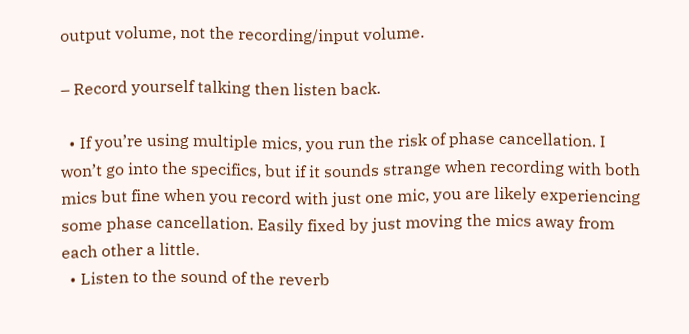output volume, not the recording/input volume.

– Record yourself talking then listen back.

  • If you’re using multiple mics, you run the risk of phase cancellation. I won’t go into the specifics, but if it sounds strange when recording with both mics but fine when you record with just one mic, you are likely experiencing some phase cancellation. Easily fixed by just moving the mics away from each other a little.
  • Listen to the sound of the reverb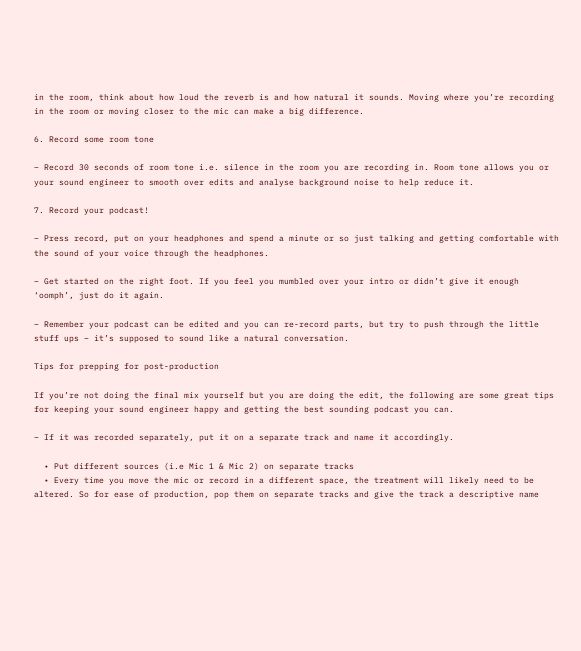in the room, think about how loud the reverb is and how natural it sounds. Moving where you’re recording in the room or moving closer to the mic can make a big difference.

6. Record some room tone

– Record 30 seconds of room tone i.e. silence in the room you are recording in. Room tone allows you or your sound engineer to smooth over edits and analyse background noise to help reduce it.

7. Record your podcast!

– Press record, put on your headphones and spend a minute or so just talking and getting comfortable with the sound of your voice through the headphones.

– Get started on the right foot. If you feel you mumbled over your intro or didn’t give it enough ‘oomph’, just do it again.

– Remember your podcast can be edited and you can re-record parts, but try to push through the little stuff ups – it’s supposed to sound like a natural conversation.

Tips for prepping for post-production

If you’re not doing the final mix yourself but you are doing the edit, the following are some great tips for keeping your sound engineer happy and getting the best sounding podcast you can.

– If it was recorded separately, put it on a separate track and name it accordingly.

  • Put different sources (i.e Mic 1 & Mic 2) on separate tracks
  • Every time you move the mic or record in a different space, the treatment will likely need to be altered. So for ease of production, pop them on separate tracks and give the track a descriptive name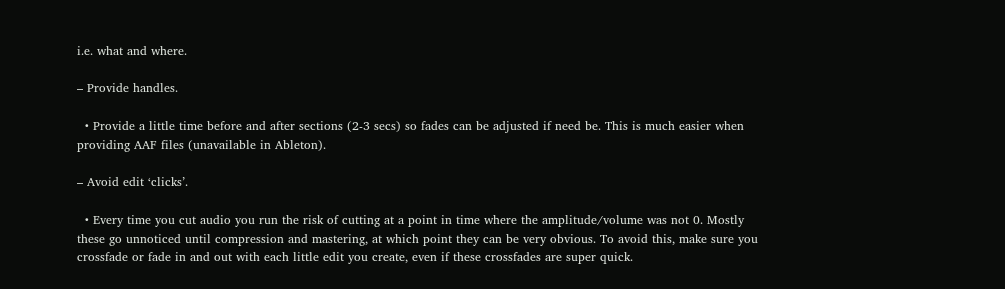i.e. what and where.

– Provide handles.

  • Provide a little time before and after sections (2-3 secs) so fades can be adjusted if need be. This is much easier when providing AAF files (unavailable in Ableton).

– Avoid edit ‘clicks’.

  • Every time you cut audio you run the risk of cutting at a point in time where the amplitude/volume was not 0. Mostly these go unnoticed until compression and mastering, at which point they can be very obvious. To avoid this, make sure you crossfade or fade in and out with each little edit you create, even if these crossfades are super quick.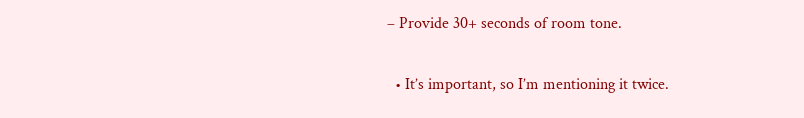– Provide 30+ seconds of room tone.

  • It’s important, so I’m mentioning it twice.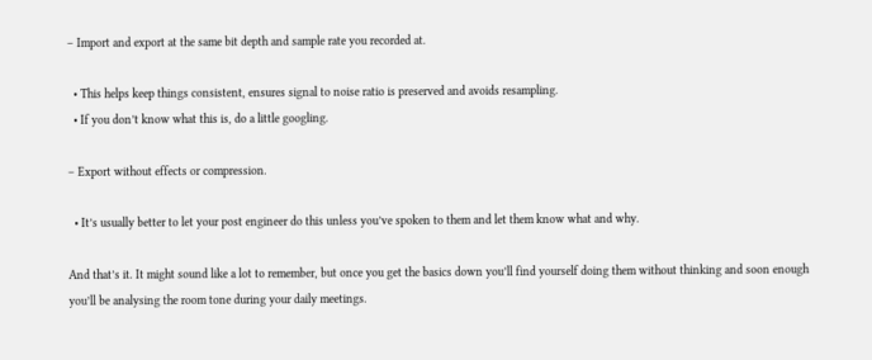– Import and export at the same bit depth and sample rate you recorded at.

  • This helps keep things consistent, ensures signal to noise ratio is preserved and avoids resampling.
  • If you don’t know what this is, do a little googling.

– Export without effects or compression.

  • It’s usually better to let your post engineer do this unless you’ve spoken to them and let them know what and why.

And that’s it. It might sound like a lot to remember, but once you get the basics down you’ll find yourself doing them without thinking and soon enough you’ll be analysing the room tone during your daily meetings.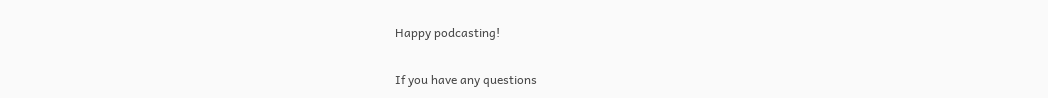Happy podcasting!

If you have any questions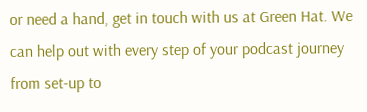or need a hand, get in touch with us at Green Hat. We can help out with every step of your podcast journey from set-up to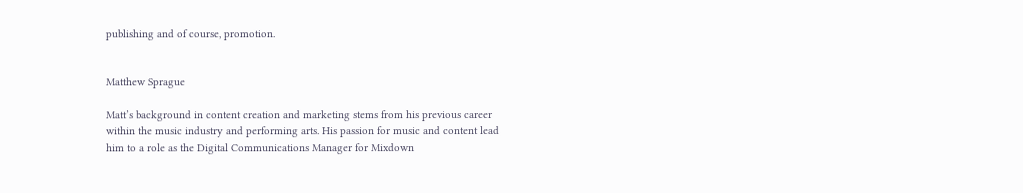publishing and of course, promotion.


Matthew Sprague

Matt’s background in content creation and marketing stems from his previous career within the music industry and performing arts. His passion for music and content lead him to a role as the Digital Communications Manager for Mixdown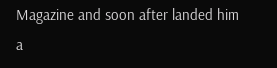Magazine and soon after landed him a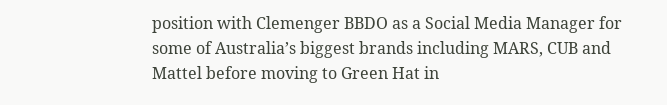position with Clemenger BBDO as a Social Media Manager for some of Australia’s biggest brands including MARS, CUB and Mattel before moving to Green Hat in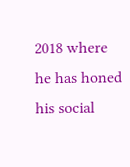2018 where he has honed his social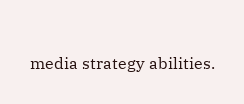media strategy abilities.